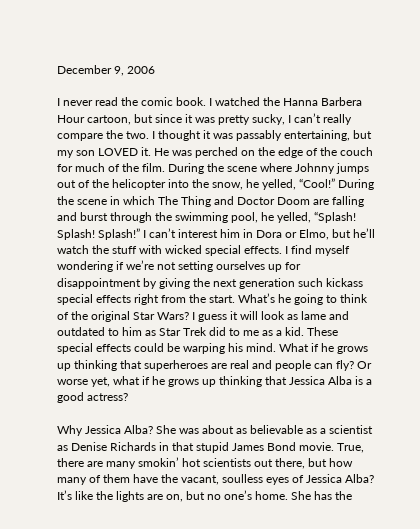December 9, 2006

I never read the comic book. I watched the Hanna Barbera Hour cartoon, but since it was pretty sucky, I can’t really compare the two. I thought it was passably entertaining, but my son LOVED it. He was perched on the edge of the couch for much of the film. During the scene where Johnny jumps out of the helicopter into the snow, he yelled, “Cool!” During the scene in which The Thing and Doctor Doom are falling and burst through the swimming pool, he yelled, “Splash! Splash! Splash!” I can’t interest him in Dora or Elmo, but he’ll watch the stuff with wicked special effects. I find myself wondering if we’re not setting ourselves up for disappointment by giving the next generation such kickass special effects right from the start. What’s he going to think of the original Star Wars? I guess it will look as lame and outdated to him as Star Trek did to me as a kid. These special effects could be warping his mind. What if he grows up thinking that superheroes are real and people can fly? Or worse yet, what if he grows up thinking that Jessica Alba is a good actress?

Why Jessica Alba? She was about as believable as a scientist as Denise Richards in that stupid James Bond movie. True, there are many smokin’ hot scientists out there, but how many of them have the vacant, soulless eyes of Jessica Alba? It’s like the lights are on, but no one’s home. She has the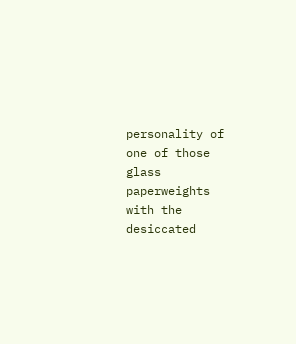personality of one of those glass paperweights with the desiccated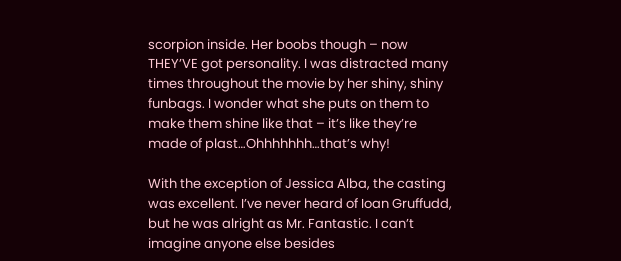scorpion inside. Her boobs though – now THEY’VE got personality. I was distracted many times throughout the movie by her shiny, shiny funbags. I wonder what she puts on them to make them shine like that – it’s like they’re made of plast…Ohhhhhhh…that’s why!

With the exception of Jessica Alba, the casting was excellent. I’ve never heard of Ioan Gruffudd, but he was alright as Mr. Fantastic. I can’t imagine anyone else besides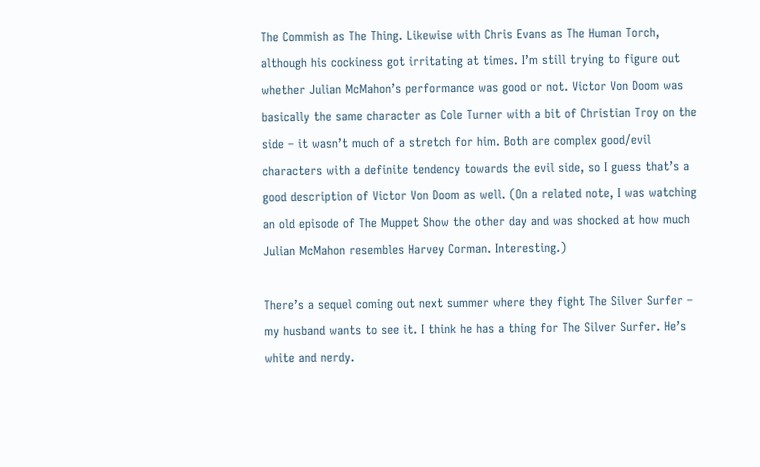The Commish as The Thing. Likewise with Chris Evans as The Human Torch, although his cockiness got irritating at times. I’m still trying to figure out whether Julian McMahon’s performance was good or not. Victor Von Doom was basically the same character as Cole Turner with a bit of Christian Troy on the side – it wasn’t much of a stretch for him. Both are complex good/evil characters with a definite tendency towards the evil side, so I guess that’s a good description of Victor Von Doom as well. (On a related note, I was watching an old episode of The Muppet Show the other day and was shocked at how much Julian McMahon resembles Harvey Corman. Interesting.)

There’s a sequel coming out next summer where they fight The Silver Surfer – my husband wants to see it. I think he has a thing for The Silver Surfer. He’s white and nerdy.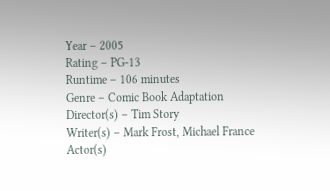Year – 2005
Rating – PG-13
Runtime – 106 minutes
Genre – Comic Book Adaptation
Director(s) – Tim Story
Writer(s) – Mark Frost, Michael France
Actor(s)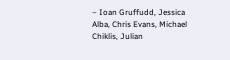– Ioan Gruffudd, Jessica Alba, Chris Evans, Michael Chiklis, Julian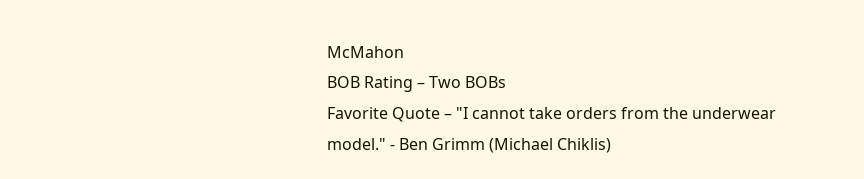McMahon
BOB Rating – Two BOBs
Favorite Quote – "I cannot take orders from the underwear model." - Ben Grimm (Michael Chiklis)